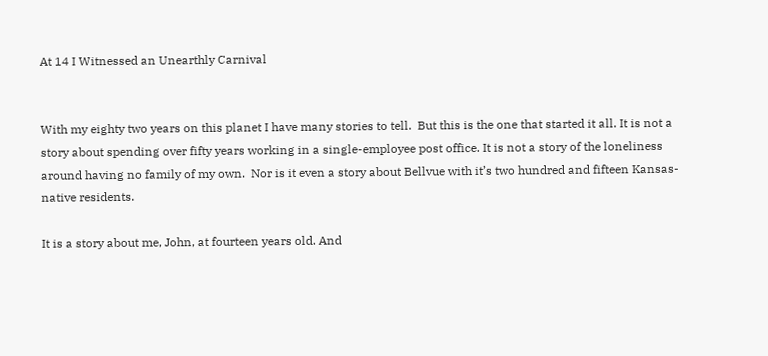At 14 I Witnessed an Unearthly Carnival


With my eighty two years on this planet I have many stories to tell.  But this is the one that started it all. It is not a story about spending over fifty years working in a single-employee post office. It is not a story of the loneliness around having no family of my own.  Nor is it even a story about Bellvue with it’s two hundred and fifteen Kansas-native residents.

It is a story about me, John, at fourteen years old. And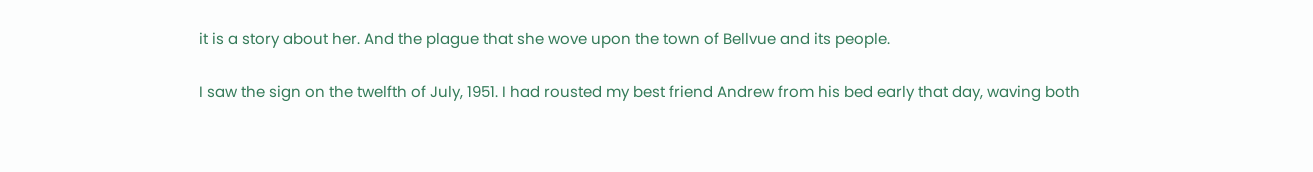it is a story about her. And the plague that she wove upon the town of Bellvue and its people.

I saw the sign on the twelfth of July, 1951. I had rousted my best friend Andrew from his bed early that day, waving both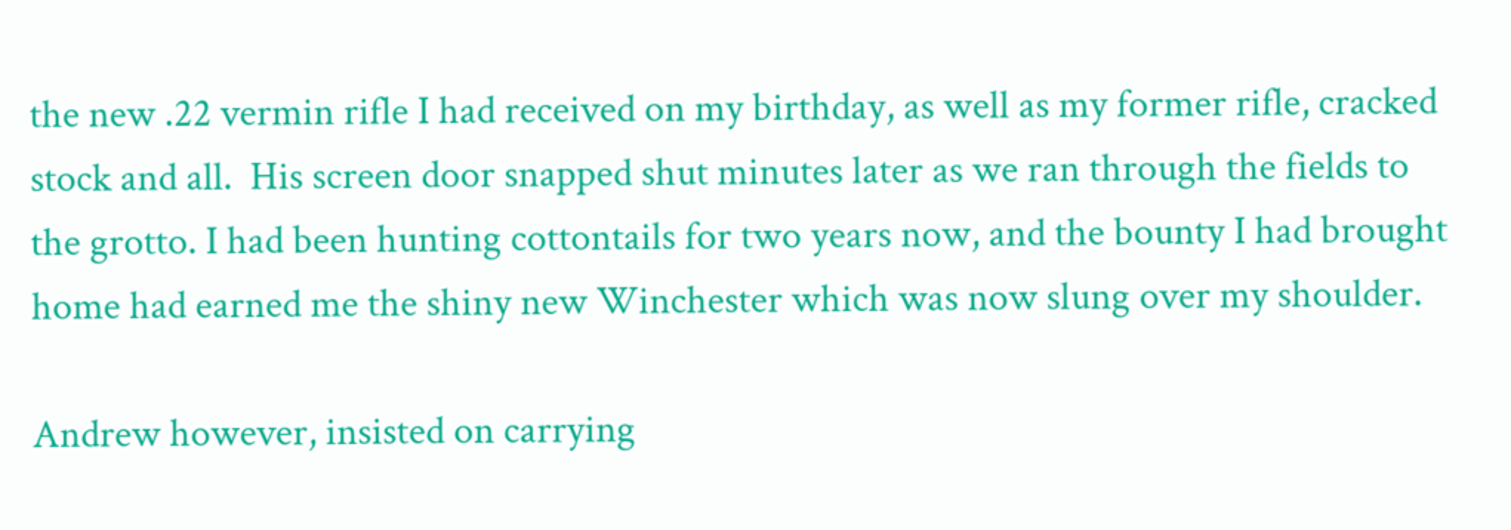the new .22 vermin rifle I had received on my birthday, as well as my former rifle, cracked stock and all.  His screen door snapped shut minutes later as we ran through the fields to the grotto. I had been hunting cottontails for two years now, and the bounty I had brought home had earned me the shiny new Winchester which was now slung over my shoulder.

Andrew however, insisted on carrying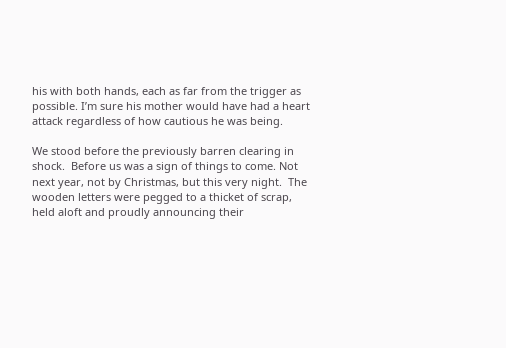his with both hands, each as far from the trigger as possible. I’m sure his mother would have had a heart attack regardless of how cautious he was being.

We stood before the previously barren clearing in shock.  Before us was a sign of things to come. Not next year, not by Christmas, but this very night.  The wooden letters were pegged to a thicket of scrap, held aloft and proudly announcing their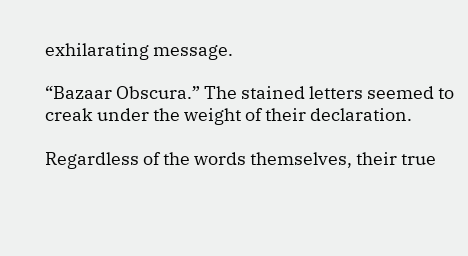exhilarating message.

“Bazaar Obscura.” The stained letters seemed to creak under the weight of their declaration.

Regardless of the words themselves, their true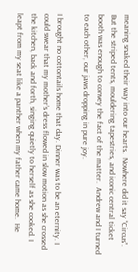meaning snaked their way into our hearts.  Nowhere did it say “Circus”. But the striped tents, mouldering tapestries, and iconic central ticket booth was enough to convey the fact of the matter.  Andrew and I turned to each other, our jaws dropping in pure joy.

I brought no cottontails home that day. Dinner was to be an eternity. I could swear that my mother’s dress flowed in slow motion as she crossed the kitchen, back and forth, singing quietly to herself as she cooked. I leapt from my seat like a panther when my father came home.  He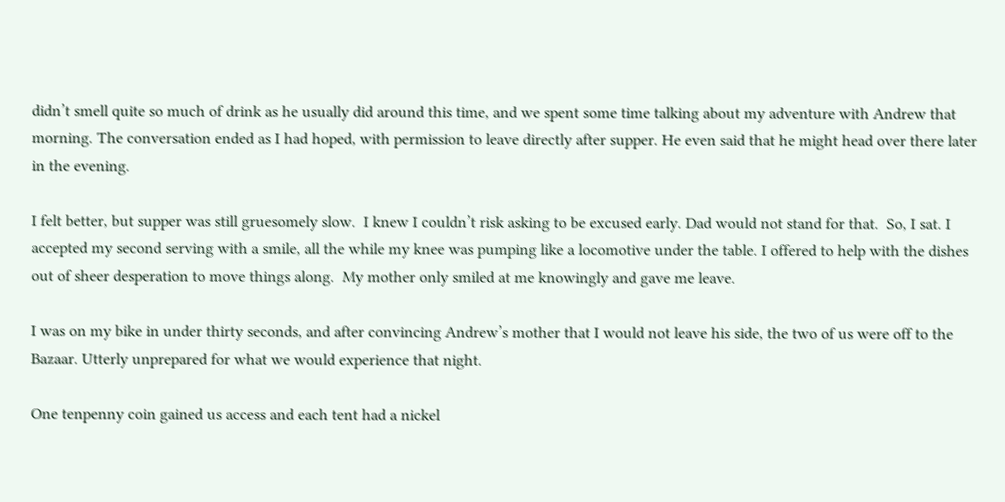didn’t smell quite so much of drink as he usually did around this time, and we spent some time talking about my adventure with Andrew that morning. The conversation ended as I had hoped, with permission to leave directly after supper. He even said that he might head over there later in the evening.

I felt better, but supper was still gruesomely slow.  I knew I couldn’t risk asking to be excused early. Dad would not stand for that.  So, I sat. I accepted my second serving with a smile, all the while my knee was pumping like a locomotive under the table. I offered to help with the dishes out of sheer desperation to move things along.  My mother only smiled at me knowingly and gave me leave.

I was on my bike in under thirty seconds, and after convincing Andrew’s mother that I would not leave his side, the two of us were off to the Bazaar. Utterly unprepared for what we would experience that night.

One tenpenny coin gained us access and each tent had a nickel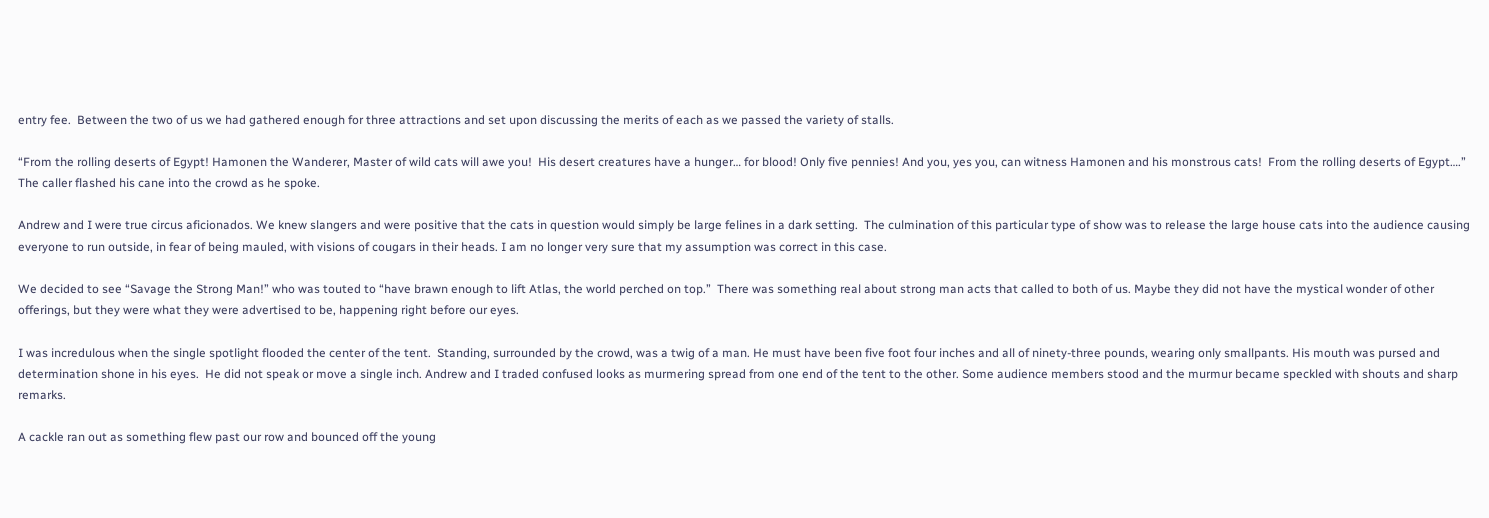entry fee.  Between the two of us we had gathered enough for three attractions and set upon discussing the merits of each as we passed the variety of stalls.

“From the rolling deserts of Egypt! Hamonen the Wanderer, Master of wild cats will awe you!  His desert creatures have a hunger… for blood! Only five pennies! And you, yes you, can witness Hamonen and his monstrous cats!  From the rolling deserts of Egypt….” The caller flashed his cane into the crowd as he spoke.

Andrew and I were true circus aficionados. We knew slangers and were positive that the cats in question would simply be large felines in a dark setting.  The culmination of this particular type of show was to release the large house cats into the audience causing everyone to run outside, in fear of being mauled, with visions of cougars in their heads. I am no longer very sure that my assumption was correct in this case.

We decided to see “Savage the Strong Man!” who was touted to “have brawn enough to lift Atlas, the world perched on top.”  There was something real about strong man acts that called to both of us. Maybe they did not have the mystical wonder of other offerings, but they were what they were advertised to be, happening right before our eyes.

I was incredulous when the single spotlight flooded the center of the tent.  Standing, surrounded by the crowd, was a twig of a man. He must have been five foot four inches and all of ninety-three pounds, wearing only smallpants. His mouth was pursed and determination shone in his eyes.  He did not speak or move a single inch. Andrew and I traded confused looks as murmering spread from one end of the tent to the other. Some audience members stood and the murmur became speckled with shouts and sharp remarks.

A cackle ran out as something flew past our row and bounced off the young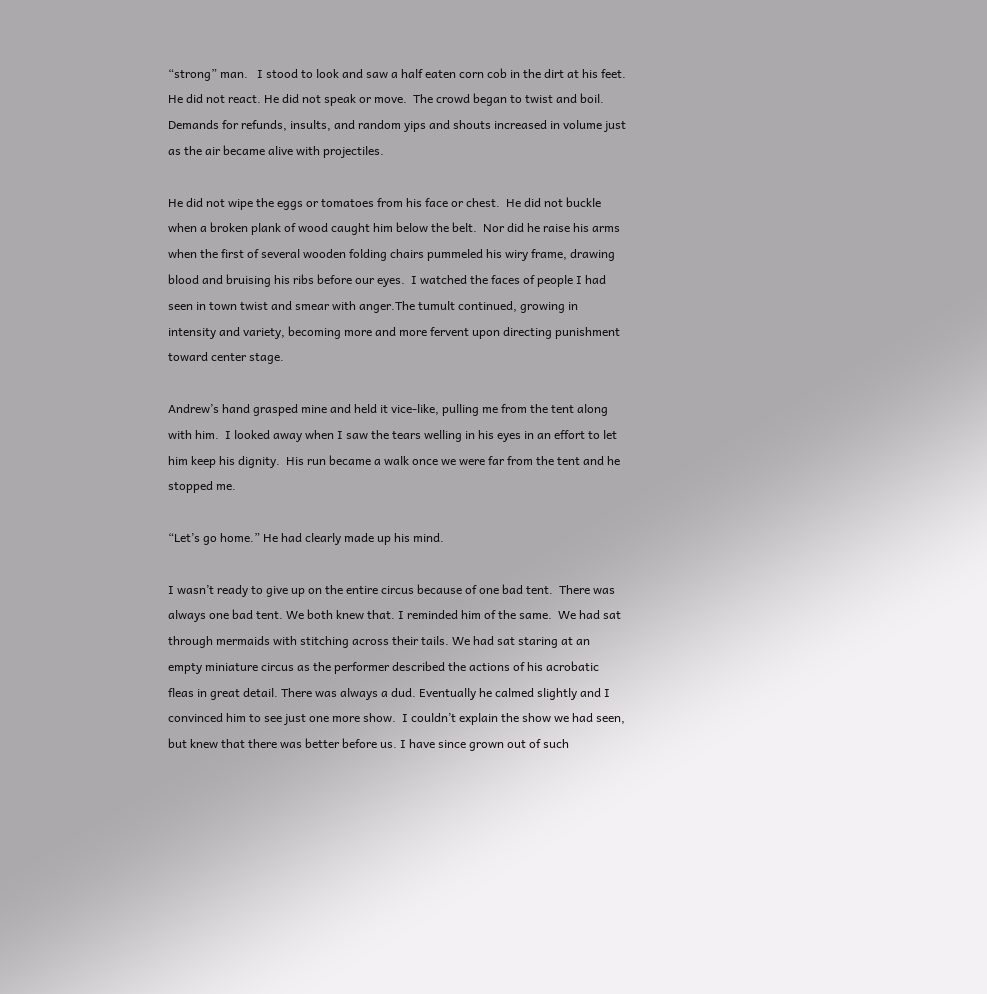“strong” man.   I stood to look and saw a half eaten corn cob in the dirt at his feet. He did not react. He did not speak or move.  The crowd began to twist and boil. Demands for refunds, insults, and random yips and shouts increased in volume just as the air became alive with projectiles.

He did not wipe the eggs or tomatoes from his face or chest.  He did not buckle when a broken plank of wood caught him below the belt.  Nor did he raise his arms when the first of several wooden folding chairs pummeled his wiry frame, drawing blood and bruising his ribs before our eyes.  I watched the faces of people I had seen in town twist and smear with anger.The tumult continued, growing in intensity and variety, becoming more and more fervent upon directing punishment toward center stage.

Andrew’s hand grasped mine and held it vice-like, pulling me from the tent along with him.  I looked away when I saw the tears welling in his eyes in an effort to let him keep his dignity.  His run became a walk once we were far from the tent and he stopped me.

“Let’s go home.” He had clearly made up his mind.

I wasn’t ready to give up on the entire circus because of one bad tent.  There was always one bad tent. We both knew that. I reminded him of the same.  We had sat through mermaids with stitching across their tails. We had sat staring at an empty miniature circus as the performer described the actions of his acrobatic fleas in great detail. There was always a dud. Eventually he calmed slightly and I convinced him to see just one more show.  I couldn’t explain the show we had seen, but knew that there was better before us. I have since grown out of such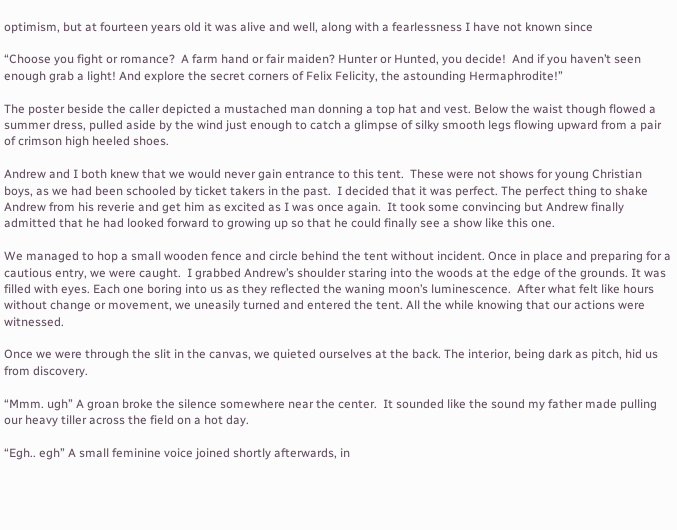optimism, but at fourteen years old it was alive and well, along with a fearlessness I have not known since

“Choose you fight or romance?  A farm hand or fair maiden? Hunter or Hunted, you decide!  And if you haven’t seen enough grab a light! And explore the secret corners of Felix Felicity, the astounding Hermaphrodite!”

The poster beside the caller depicted a mustached man donning a top hat and vest. Below the waist though flowed a summer dress, pulled aside by the wind just enough to catch a glimpse of silky smooth legs flowing upward from a pair of crimson high heeled shoes.

Andrew and I both knew that we would never gain entrance to this tent.  These were not shows for young Christian boys, as we had been schooled by ticket takers in the past.  I decided that it was perfect. The perfect thing to shake Andrew from his reverie and get him as excited as I was once again.  It took some convincing but Andrew finally admitted that he had looked forward to growing up so that he could finally see a show like this one.

We managed to hop a small wooden fence and circle behind the tent without incident. Once in place and preparing for a cautious entry, we were caught.  I grabbed Andrew’s shoulder staring into the woods at the edge of the grounds. It was filled with eyes. Each one boring into us as they reflected the waning moon’s luminescence.  After what felt like hours without change or movement, we uneasily turned and entered the tent. All the while knowing that our actions were witnessed.

Once we were through the slit in the canvas, we quieted ourselves at the back. The interior, being dark as pitch, hid us from discovery.

“Mmm. ugh” A groan broke the silence somewhere near the center.  It sounded like the sound my father made pulling our heavy tiller across the field on a hot day.

“Egh.. egh” A small feminine voice joined shortly afterwards, in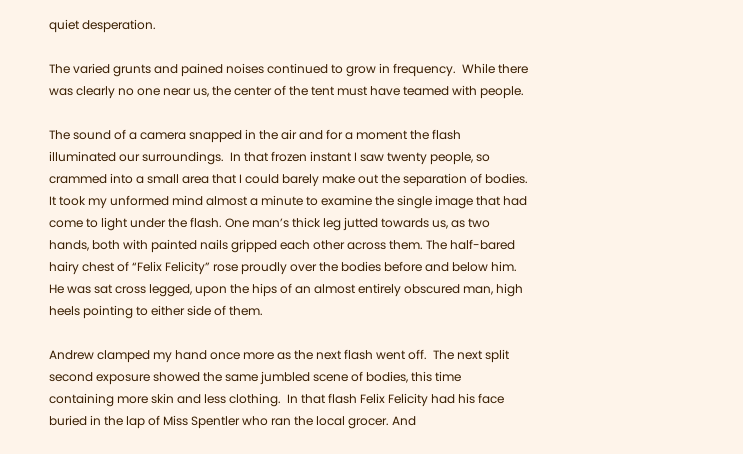quiet desperation.

The varied grunts and pained noises continued to grow in frequency.  While there was clearly no one near us, the center of the tent must have teamed with people.

The sound of a camera snapped in the air and for a moment the flash illuminated our surroundings.  In that frozen instant I saw twenty people, so crammed into a small area that I could barely make out the separation of bodies.  It took my unformed mind almost a minute to examine the single image that had come to light under the flash. One man’s thick leg jutted towards us, as two hands, both with painted nails gripped each other across them. The half-bared hairy chest of “Felix Felicity” rose proudly over the bodies before and below him.  He was sat cross legged, upon the hips of an almost entirely obscured man, high heels pointing to either side of them.

Andrew clamped my hand once more as the next flash went off.  The next split second exposure showed the same jumbled scene of bodies, this time containing more skin and less clothing.  In that flash Felix Felicity had his face buried in the lap of Miss Spentler who ran the local grocer. And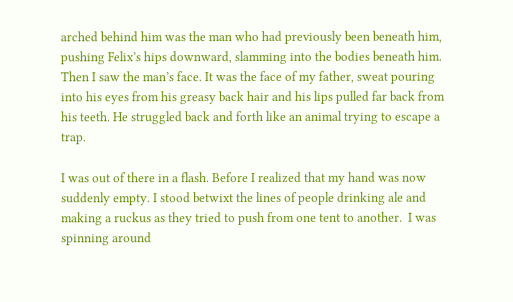arched behind him was the man who had previously been beneath him, pushing Felix’s hips downward, slamming into the bodies beneath him.  Then I saw the man’s face. It was the face of my father, sweat pouring into his eyes from his greasy back hair and his lips pulled far back from his teeth. He struggled back and forth like an animal trying to escape a trap.

I was out of there in a flash. Before I realized that my hand was now suddenly empty. I stood betwixt the lines of people drinking ale and making a ruckus as they tried to push from one tent to another.  I was spinning around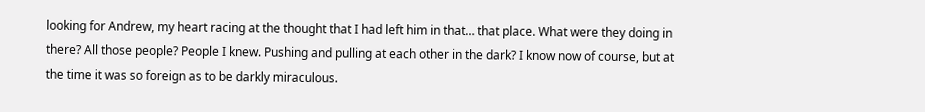looking for Andrew, my heart racing at the thought that I had left him in that… that place. What were they doing in there? All those people? People I knew. Pushing and pulling at each other in the dark? I know now of course, but at the time it was so foreign as to be darkly miraculous.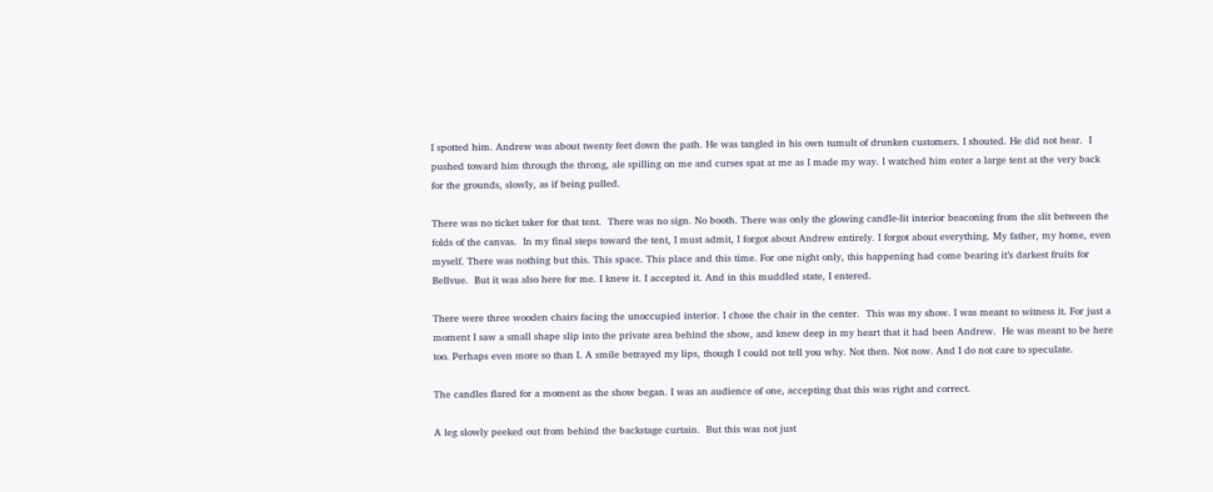I spotted him. Andrew was about twenty feet down the path. He was tangled in his own tumult of drunken customers. I shouted. He did not hear.  I pushed toward him through the throng, ale spilling on me and curses spat at me as I made my way. I watched him enter a large tent at the very back for the grounds, slowly, as if being pulled.

There was no ticket taker for that tent.  There was no sign. No booth. There was only the glowing candle-lit interior beaconing from the slit between the folds of the canvas.  In my final steps toward the tent, I must admit, I forgot about Andrew entirely. I forgot about everything. My father, my home, even myself. There was nothing but this. This space. This place and this time. For one night only, this happening had come bearing it’s darkest fruits for Bellvue.  But it was also here for me. I knew it. I accepted it. And in this muddled state, I entered.

There were three wooden chairs facing the unoccupied interior. I chose the chair in the center.  This was my show. I was meant to witness it. For just a moment I saw a small shape slip into the private area behind the show, and knew deep in my heart that it had been Andrew.  He was meant to be here too. Perhaps even more so than I. A smile betrayed my lips, though I could not tell you why. Not then. Not now. And I do not care to speculate.

The candles flared for a moment as the show began. I was an audience of one, accepting that this was right and correct.

A leg slowly peeked out from behind the backstage curtain.  But this was not just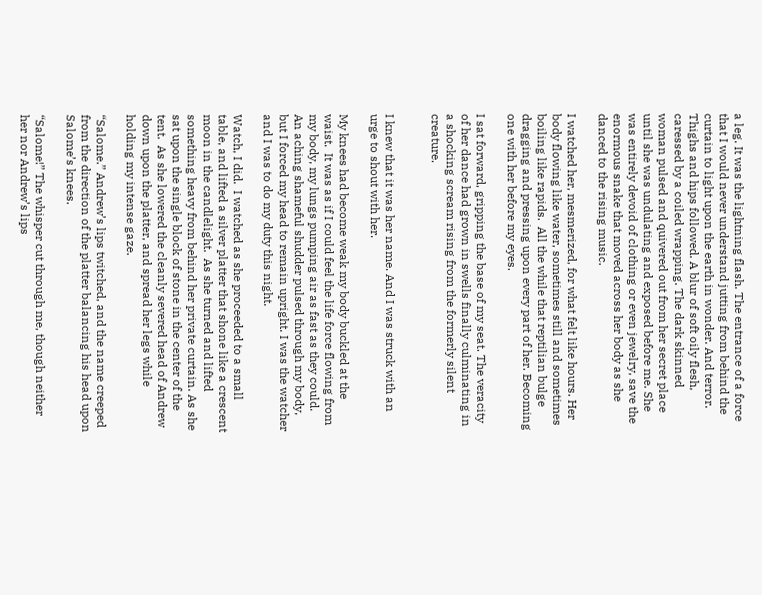a leg. It was the lightning flash. The entrance of a force that I would never understand jutting from behind the curtain to light upon the earth in wonder. And terror. Thighs and hips followed. A blur of soft oily flesh, caressed by a coiled wrapping. The dark skinned woman pulsed and quivered out from her secret place until she was undulating and exposed before me. She was entirely devoid of clothing or even jewelry, save the enormous snake that moved across her body as she danced to the rising music.

I watched her, mesmerized, for what felt like hours. Her body flowing like water, sometimes still and sometimes boiling like rapids.  All the while that reptilian bulge dragging and pressing upon every part of her. Becoming one with her before my eyes.

I sat forward, gripping the base of my seat. The veracity of her dance had grown in swells finally culminating in a shocking scream rising from the formerly silent creature.


I knew that it was her name. And I was struck with an urge to shout with her.

My knees had become weak my body buckled at the waist.  It was as if I could feel the life force flowing from my body, my lungs pumping air as fast as they could.  An aching shameful shudder pulsed through my body, but I forced my head to remain upright. I was the watcher and I was to do my duty this night.

Watch, I did.  I watched as she proceeded to a small table, and lifted a silver platter that shone like a crescent moon in the candlelight.  As she turned and lifted something heavy from behind her private curtain. As she sat upon the single block of stone in the center of the tent.  As she lowered the cleanly severed head of Andrew down upon the platter, and spread her legs while holding my intense gaze.

“Salome.” Andrew’s lips twitched, and the name creeped from the direction of the platter balancing his head upon Salome’s knees.

“Salome!” The whisper cut through me, though neither her nor Andrew’s lips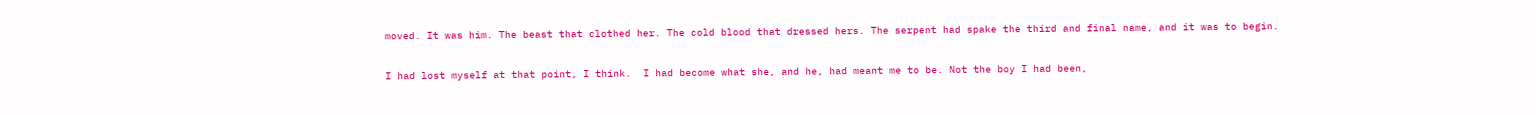moved. It was him. The beast that clothed her. The cold blood that dressed hers. The serpent had spake the third and final name, and it was to begin.

I had lost myself at that point, I think.  I had become what she, and he, had meant me to be. Not the boy I had been,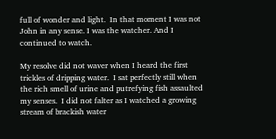full of wonder and light.  In that moment I was not John in any sense. I was the watcher. And I continued to watch.

My resolve did not waver when I heard the first trickles of dripping water.  I sat perfectly still when the rich smell of urine and putrefying fish assaulted my senses.  I did not falter as I watched a growing stream of brackish water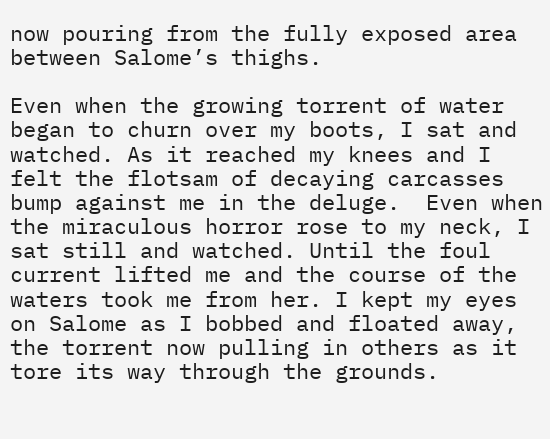now pouring from the fully exposed area between Salome’s thighs.

Even when the growing torrent of water began to churn over my boots, I sat and watched. As it reached my knees and I felt the flotsam of decaying carcasses bump against me in the deluge.  Even when the miraculous horror rose to my neck, I sat still and watched. Until the foul current lifted me and the course of the waters took me from her. I kept my eyes on Salome as I bobbed and floated away, the torrent now pulling in others as it tore its way through the grounds.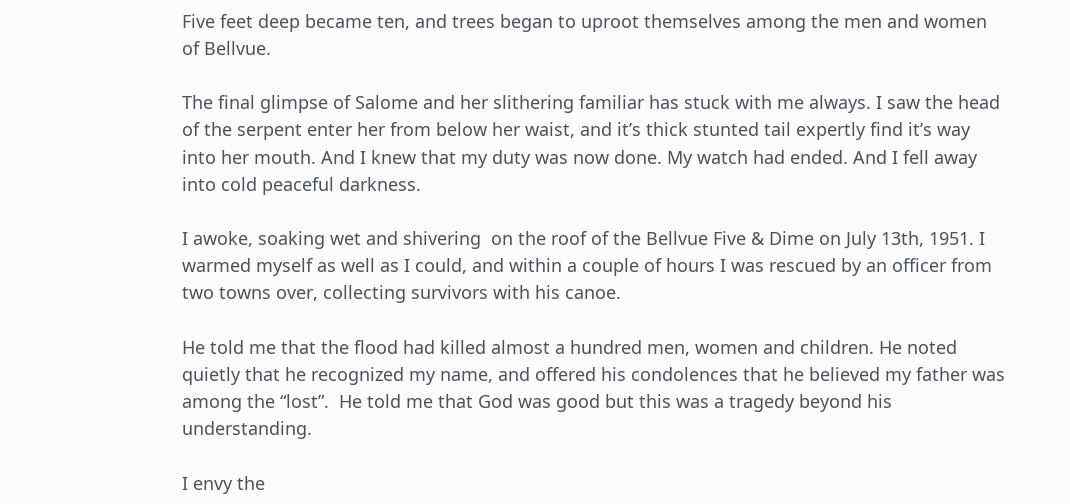Five feet deep became ten, and trees began to uproot themselves among the men and women of Bellvue.

The final glimpse of Salome and her slithering familiar has stuck with me always. I saw the head of the serpent enter her from below her waist, and it’s thick stunted tail expertly find it’s way into her mouth. And I knew that my duty was now done. My watch had ended. And I fell away into cold peaceful darkness.

I awoke, soaking wet and shivering  on the roof of the Bellvue Five & Dime on July 13th, 1951. I warmed myself as well as I could, and within a couple of hours I was rescued by an officer from two towns over, collecting survivors with his canoe.

He told me that the flood had killed almost a hundred men, women and children. He noted quietly that he recognized my name, and offered his condolences that he believed my father was among the “lost”.  He told me that God was good but this was a tragedy beyond his understanding.

I envy the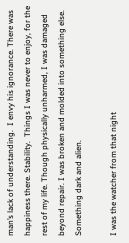man’s lack of understanding.  I envy his ignorance. There was happiness there. Stability.  Things I was never to enjoy, for the rest of my life. Though physically unharmed, I was damaged beyond repair. I was broken and molded into something else.  Something dark and alien.

I was the watcher from that night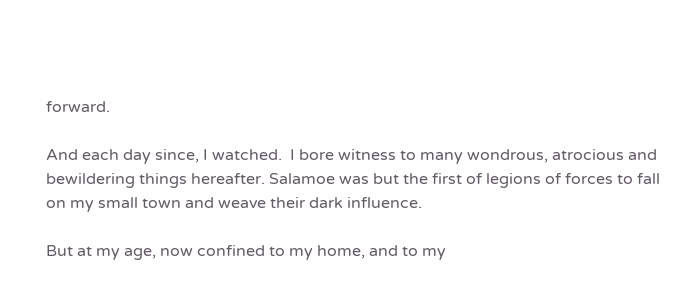forward.

And each day since, I watched.  I bore witness to many wondrous, atrocious and bewildering things hereafter. Salamoe was but the first of legions of forces to fall on my small town and weave their dark influence.

But at my age, now confined to my home, and to my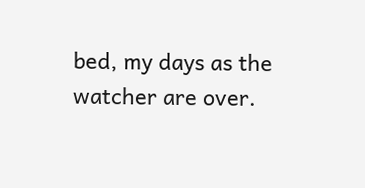bed, my days as the watcher are over.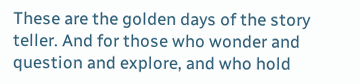These are the golden days of the story teller. And for those who wonder and question and explore, and who hold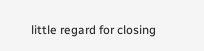little regard for closing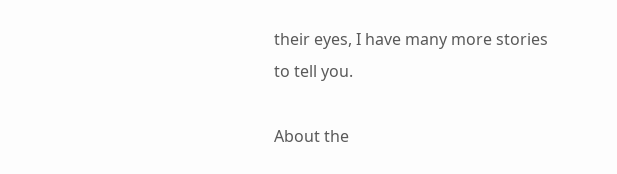their eyes, I have many more stories to tell you.

About the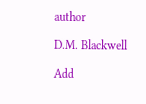author

D.M. Blackwell

Add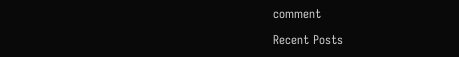comment

Recent Posts